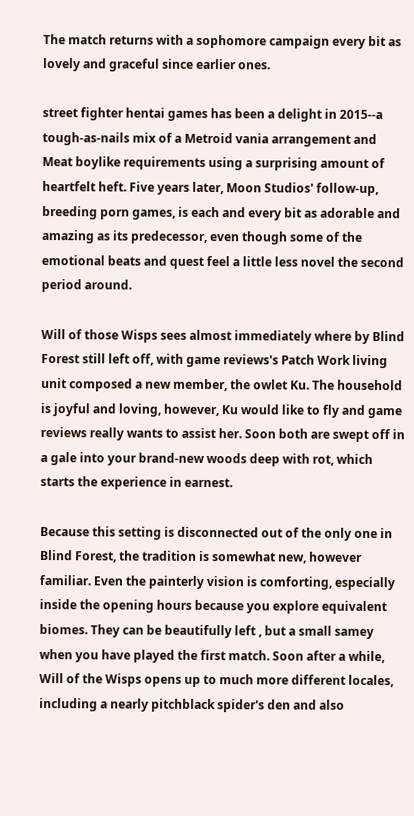The match returns with a sophomore campaign every bit as lovely and graceful since earlier ones.

street fighter hentai games has been a delight in 2015--a tough-as-nails mix of a Metroid vania arrangement and Meat boylike requirements using a surprising amount of heartfelt heft. Five years later, Moon Studios' follow-up, breeding porn games, is each and every bit as adorable and amazing as its predecessor, even though some of the emotional beats and quest feel a little less novel the second period around.

Will of those Wisps sees almost immediately where by Blind Forest still left off, with game reviews's Patch Work living unit composed a new member, the owlet Ku. The household is joyful and loving, however, Ku would like to fly and game reviews really wants to assist her. Soon both are swept off in a gale into your brand-new woods deep with rot, which starts the experience in earnest.

Because this setting is disconnected out of the only one in Blind Forest, the tradition is somewhat new, however familiar. Even the painterly vision is comforting, especially inside the opening hours because you explore equivalent biomes. They can be beautifully left , but a small samey when you have played the first match. Soon after a while, Will of the Wisps opens up to much more different locales, including a nearly pitchblack spider's den and also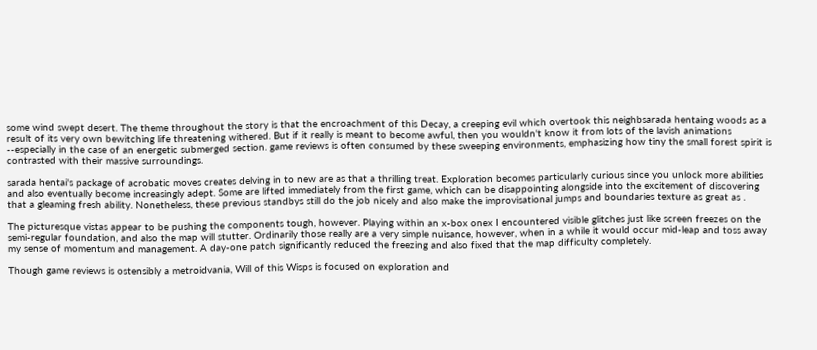some wind swept desert. The theme throughout the story is that the encroachment of this Decay, a creeping evil which overtook this neighbsarada hentaing woods as a result of its very own bewitching life threatening withered. But if it really is meant to become awful, then you wouldn't know it from lots of the lavish animations --especially in the case of an energetic submerged section. game reviews is often consumed by these sweeping environments, emphasizing how tiny the small forest spirit is contrasted with their massive surroundings.

sarada hentai's package of acrobatic moves creates delving in to new are as that a thrilling treat. Exploration becomes particularly curious since you unlock more abilities and also eventually become increasingly adept. Some are lifted immediately from the first game, which can be disappointing alongside into the excitement of discovering that a gleaming fresh ability. Nonetheless, these previous standbys still do the job nicely and also make the improvisational jumps and boundaries texture as great as .

The picturesque vistas appear to be pushing the components tough, however. Playing within an x-box onex I encountered visible glitches just like screen freezes on the semi-regular foundation, and also the map will stutter. Ordinarily those really are a very simple nuisance, however, when in a while it would occur mid-leap and toss away my sense of momentum and management. A day-one patch significantly reduced the freezing and also fixed that the map difficulty completely.

Though game reviews is ostensibly a metroidvania, Will of this Wisps is focused on exploration and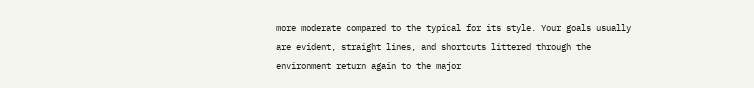more moderate compared to the typical for its style. Your goals usually are evident, straight lines, and shortcuts littered through the environment return again to the major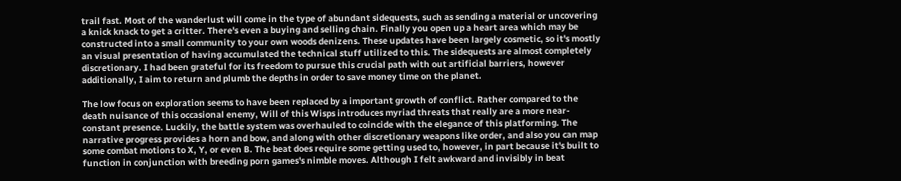trail fast. Most of the wanderlust will come in the type of abundant sidequests, such as sending a material or uncovering a knick knack to get a critter. There's even a buying and selling chain. Finally you open up a heart area which may be constructed into a small community to your own woods denizens. These updates have been largely cosmetic, so it's mostly an visual presentation of having accumulated the technical stuff utilized to this. The sidequests are almost completely discretionary. I had been grateful for its freedom to pursue this crucial path with out artificial barriers, however additionally, I aim to return and plumb the depths in order to save money time on the planet.

The low focus on exploration seems to have been replaced by a important growth of conflict. Rather compared to the death nuisance of this occasional enemy, Will of this Wisps introduces myriad threats that really are a more near-constant presence. Luckily, the battle system was overhauled to coincide with the elegance of this platforming. The narrative progress provides a horn and bow, and along with other discretionary weapons like order, and also you can map some combat motions to X, Y, or even B. The beat does require some getting used to, however, in part because it's built to function in conjunction with breeding porn games's nimble moves. Although I felt awkward and invisibly in beat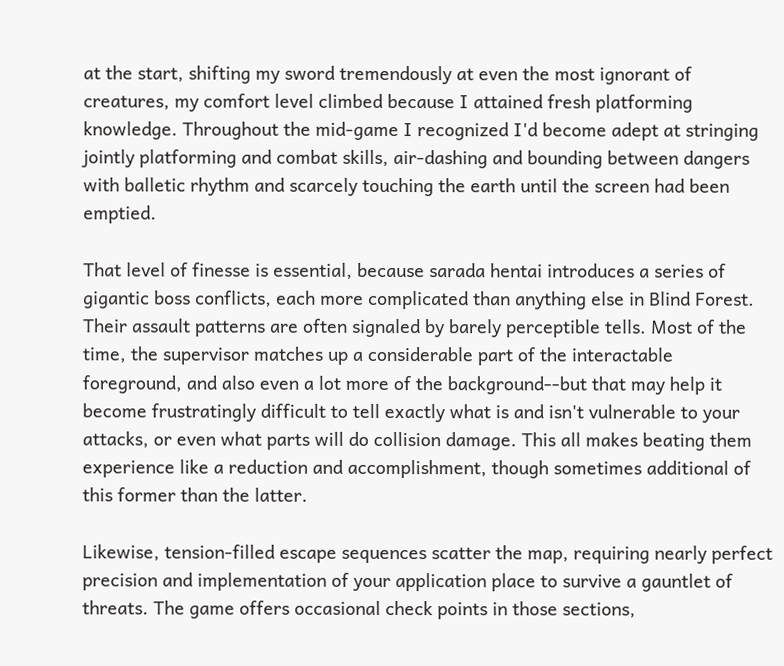at the start, shifting my sword tremendously at even the most ignorant of creatures, my comfort level climbed because I attained fresh platforming knowledge. Throughout the mid-game I recognized I'd become adept at stringing jointly platforming and combat skills, air-dashing and bounding between dangers with balletic rhythm and scarcely touching the earth until the screen had been emptied.

That level of finesse is essential, because sarada hentai introduces a series of gigantic boss conflicts, each more complicated than anything else in Blind Forest. Their assault patterns are often signaled by barely perceptible tells. Most of the time, the supervisor matches up a considerable part of the interactable foreground, and also even a lot more of the background--but that may help it become frustratingly difficult to tell exactly what is and isn't vulnerable to your attacks, or even what parts will do collision damage. This all makes beating them experience like a reduction and accomplishment, though sometimes additional of this former than the latter.

Likewise, tension-filled escape sequences scatter the map, requiring nearly perfect precision and implementation of your application place to survive a gauntlet of threats. The game offers occasional check points in those sections,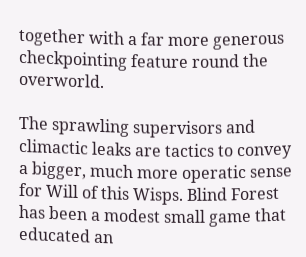together with a far more generous checkpointing feature round the overworld.

The sprawling supervisors and climactic leaks are tactics to convey a bigger, much more operatic sense for Will of this Wisps. Blind Forest has been a modest small game that educated an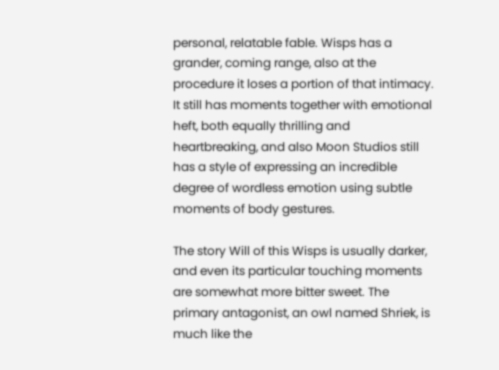personal, relatable fable. Wisps has a grander, coming range, also at the procedure it loses a portion of that intimacy. It still has moments together with emotional heft, both equally thrilling and heartbreaking, and also Moon Studios still has a style of expressing an incredible degree of wordless emotion using subtle moments of body gestures.

The story Will of this Wisps is usually darker, and even its particular touching moments are somewhat more bitter sweet. The primary antagonist, an owl named Shriek, is much like the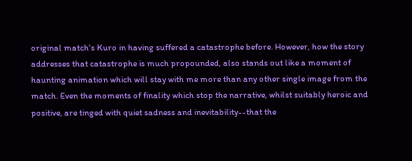original match's Kuro in having suffered a catastrophe before. However, how the story addresses that catastrophe is much propounded, also stands out like a moment of haunting animation which will stay with me more than any other single image from the match. Even the moments of finality which stop the narrative, whilst suitably heroic and positive, are tinged with quiet sadness and inevitability--that the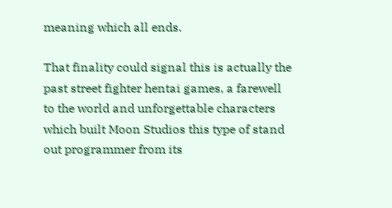meaning which all ends.

That finality could signal this is actually the past street fighter hentai games, a farewell to the world and unforgettable characters which built Moon Studios this type of stand out programmer from its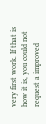very first work. If that is how it is, you could not request a improved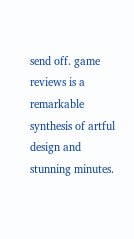send off. game reviews is a remarkable synthesis of artful design and stunning minutes.